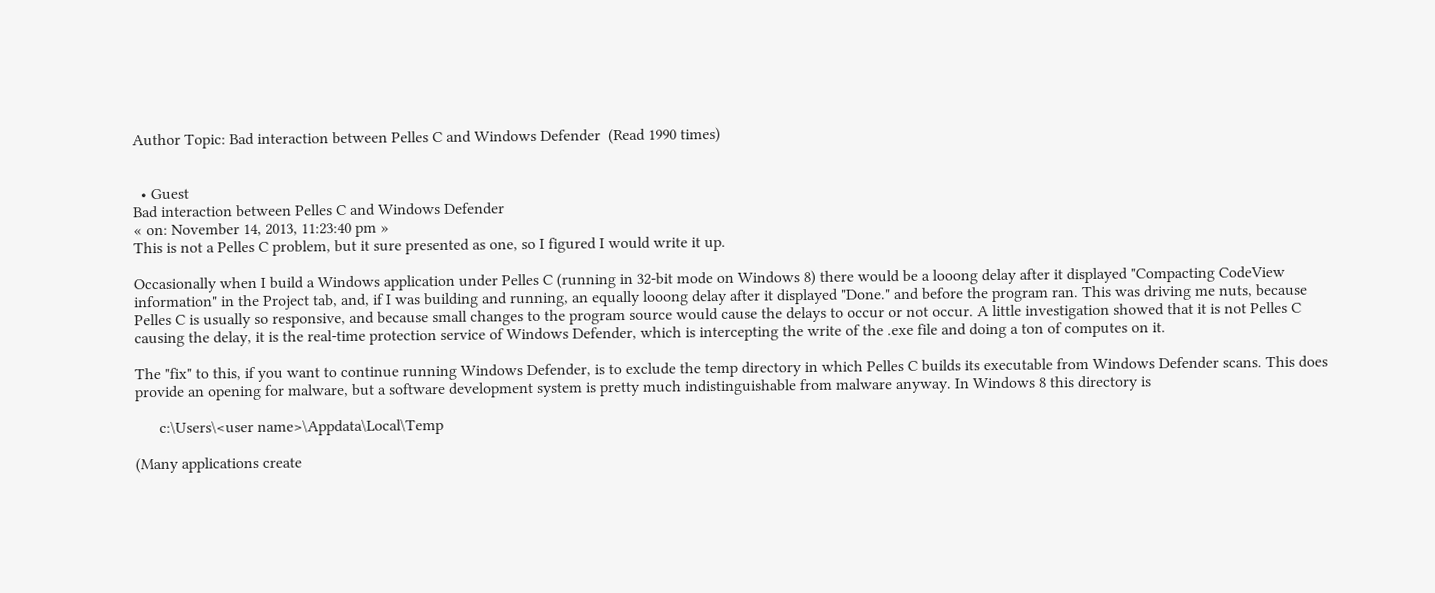Author Topic: Bad interaction between Pelles C and Windows Defender  (Read 1990 times)


  • Guest
Bad interaction between Pelles C and Windows Defender
« on: November 14, 2013, 11:23:40 pm »
This is not a Pelles C problem, but it sure presented as one, so I figured I would write it up.

Occasionally when I build a Windows application under Pelles C (running in 32-bit mode on Windows 8) there would be a looong delay after it displayed "Compacting CodeView information" in the Project tab, and, if I was building and running, an equally looong delay after it displayed "Done." and before the program ran. This was driving me nuts, because Pelles C is usually so responsive, and because small changes to the program source would cause the delays to occur or not occur. A little investigation showed that it is not Pelles C causing the delay, it is the real-time protection service of Windows Defender, which is intercepting the write of the .exe file and doing a ton of computes on it.

The "fix" to this, if you want to continue running Windows Defender, is to exclude the temp directory in which Pelles C builds its executable from Windows Defender scans. This does provide an opening for malware, but a software development system is pretty much indistinguishable from malware anyway. In Windows 8 this directory is

      c:\Users\<user name>\Appdata\Local\Temp

(Many applications create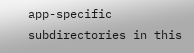app-specific subdirectories in this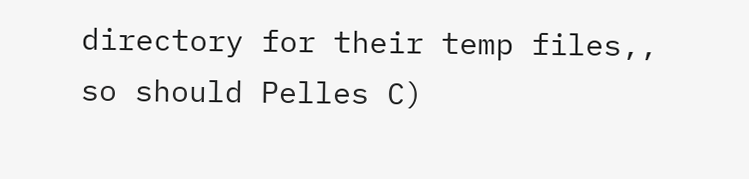directory for their temp files,, so should Pelles C)